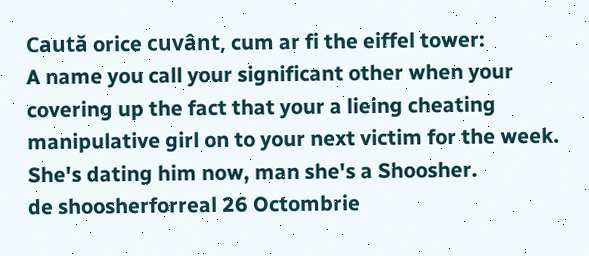Caută orice cuvânt, cum ar fi the eiffel tower:
A name you call your significant other when your covering up the fact that your a lieing cheating manipulative girl on to your next victim for the week.
She's dating him now, man she's a Shoosher.
de shoosherforreal 26 Octombrie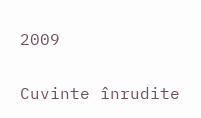2009

Cuvinte înrudite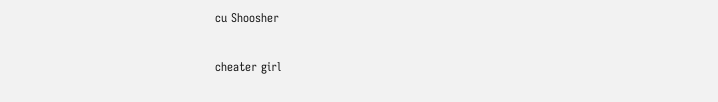cu Shoosher

cheater girl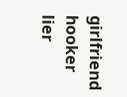girlfriend hooker lier